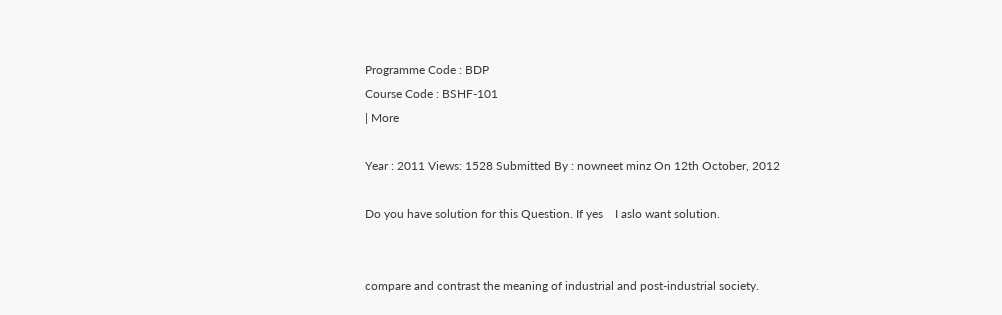Programme Code : BDP
Course Code : BSHF-101
| More

Year : 2011 Views: 1528 Submitted By : nowneet minz On 12th October, 2012

Do you have solution for this Question. If yes    I aslo want solution.


compare and contrast the meaning of industrial and post-industrial society.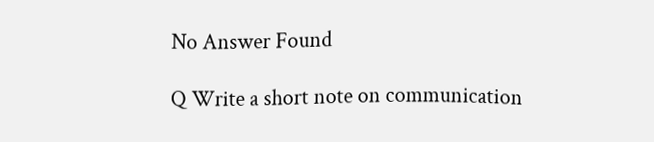No Answer Found

Q Write a short note on communication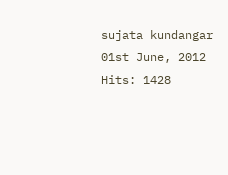sujata kundangar    01st June, 2012 Hits: 1428